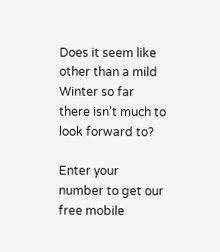Does it seem like other than a mild Winter so far there isn't much to look forward to?

Enter your number to get our free mobile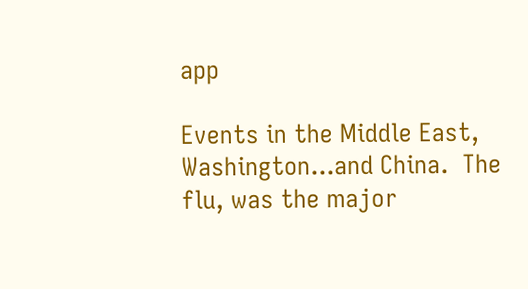app

Events in the Middle East, Washington...and China.  The flu, was the major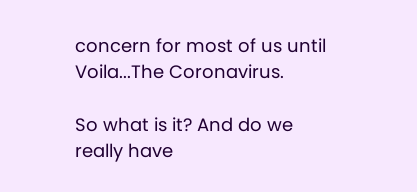concern for most of us until Voila...The Coronavirus.

So what is it? And do we really have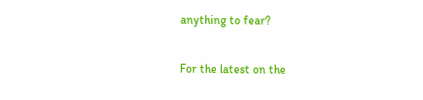anything to fear?

For the latest on the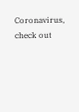Coronavirus, check out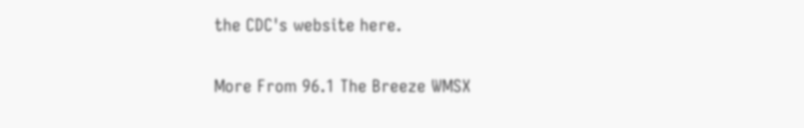the CDC's website here.

More From 96.1 The Breeze WMSX